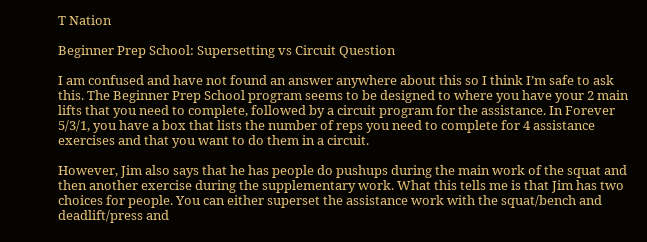T Nation

Beginner Prep School: Supersetting vs Circuit Question

I am confused and have not found an answer anywhere about this so I think I’m safe to ask this. The Beginner Prep School program seems to be designed to where you have your 2 main lifts that you need to complete, followed by a circuit program for the assistance. In Forever 5/3/1, you have a box that lists the number of reps you need to complete for 4 assistance exercises and that you want to do them in a circuit.

However, Jim also says that he has people do pushups during the main work of the squat and then another exercise during the supplementary work. What this tells me is that Jim has two choices for people. You can either superset the assistance work with the squat/bench and deadlift/press and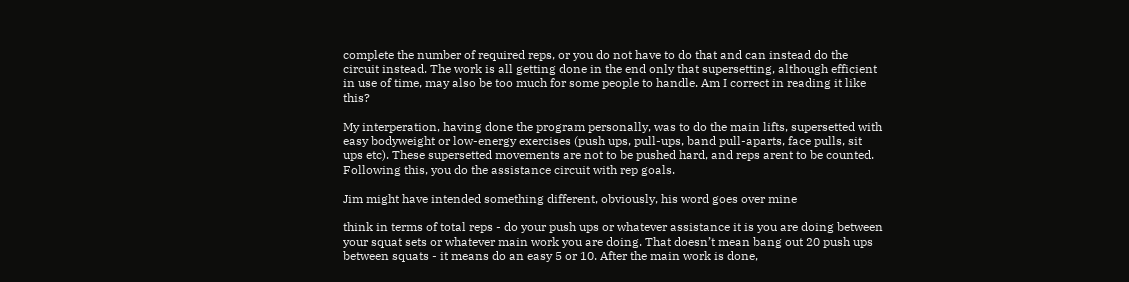complete the number of required reps, or you do not have to do that and can instead do the circuit instead. The work is all getting done in the end only that supersetting, although efficient in use of time, may also be too much for some people to handle. Am I correct in reading it like this?

My interperation, having done the program personally, was to do the main lifts, supersetted with easy bodyweight or low-energy exercises (push ups, pull-ups, band pull-aparts, face pulls, sit ups etc). These supersetted movements are not to be pushed hard, and reps arent to be counted. Following this, you do the assistance circuit with rep goals.

Jim might have intended something different, obviously, his word goes over mine

think in terms of total reps - do your push ups or whatever assistance it is you are doing between your squat sets or whatever main work you are doing. That doesn’t mean bang out 20 push ups between squats - it means do an easy 5 or 10. After the main work is done,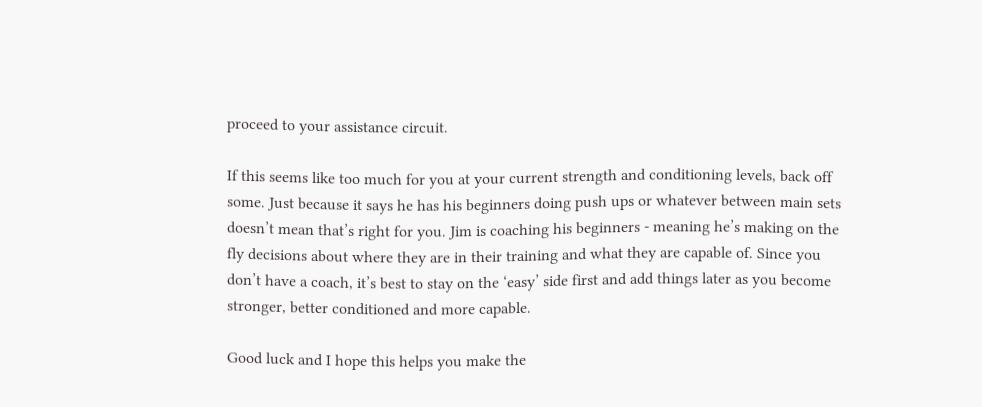proceed to your assistance circuit.

If this seems like too much for you at your current strength and conditioning levels, back off some. Just because it says he has his beginners doing push ups or whatever between main sets doesn’t mean that’s right for you. Jim is coaching his beginners - meaning he’s making on the fly decisions about where they are in their training and what they are capable of. Since you don’t have a coach, it’s best to stay on the ‘easy’ side first and add things later as you become stronger, better conditioned and more capable.

Good luck and I hope this helps you make the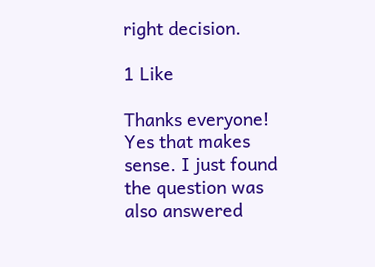right decision.

1 Like

Thanks everyone! Yes that makes sense. I just found the question was also answered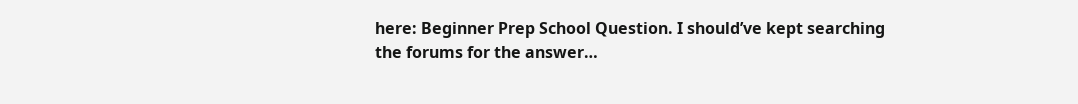here: Beginner Prep School Question. I should’ve kept searching the forums for the answer…